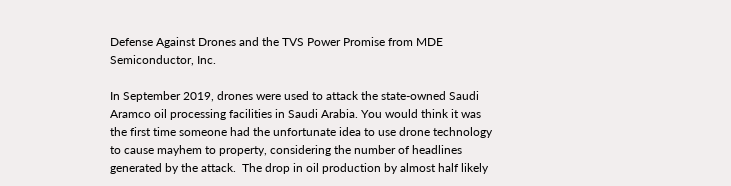Defense Against Drones and the TVS Power Promise from MDE Semiconductor, Inc.

In September 2019, drones were used to attack the state-owned Saudi Aramco oil processing facilities in Saudi Arabia. You would think it was the first time someone had the unfortunate idea to use drone technology to cause mayhem to property, considering the number of headlines generated by the attack.  The drop in oil production by almost half likely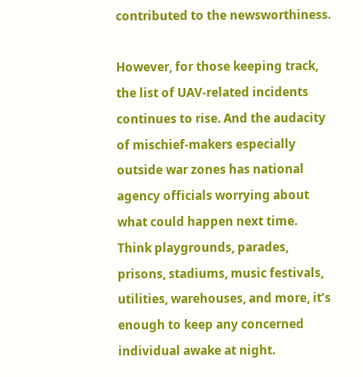contributed to the newsworthiness.

However, for those keeping track, the list of UAV-related incidents continues to rise. And the audacity of mischief-makers especially outside war zones has national agency officials worrying about what could happen next time. Think playgrounds, parades, prisons, stadiums, music festivals, utilities, warehouses, and more, it’s enough to keep any concerned individual awake at night.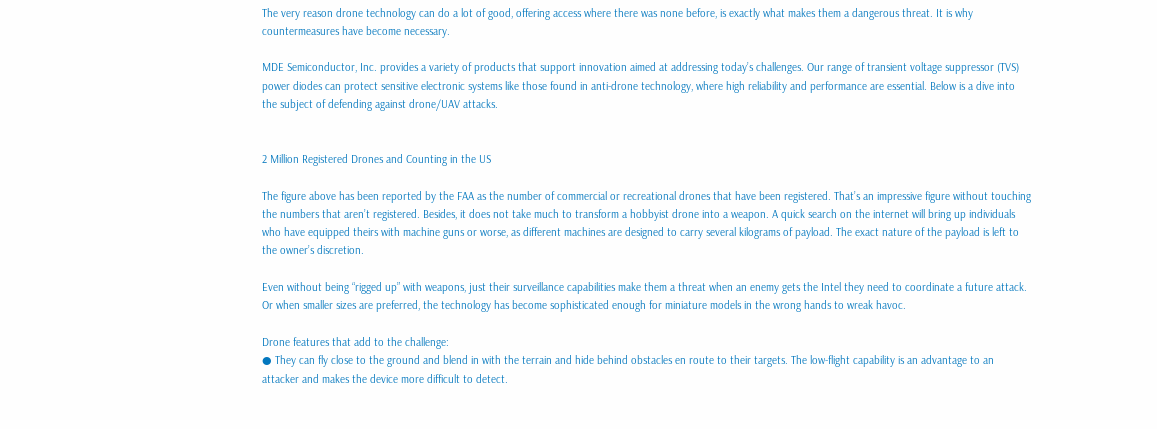The very reason drone technology can do a lot of good, offering access where there was none before, is exactly what makes them a dangerous threat. It is why countermeasures have become necessary.

MDE Semiconductor, Inc. provides a variety of products that support innovation aimed at addressing today’s challenges. Our range of transient voltage suppressor (TVS) power diodes can protect sensitive electronic systems like those found in anti-drone technology, where high reliability and performance are essential. Below is a dive into the subject of defending against drone/UAV attacks.


2 Million Registered Drones and Counting in the US

The figure above has been reported by the FAA as the number of commercial or recreational drones that have been registered. That’s an impressive figure without touching the numbers that aren’t registered. Besides, it does not take much to transform a hobbyist drone into a weapon. A quick search on the internet will bring up individuals who have equipped theirs with machine guns or worse, as different machines are designed to carry several kilograms of payload. The exact nature of the payload is left to the owner’s discretion.

Even without being “rigged up” with weapons, just their surveillance capabilities make them a threat when an enemy gets the Intel they need to coordinate a future attack. Or when smaller sizes are preferred, the technology has become sophisticated enough for miniature models in the wrong hands to wreak havoc.

Drone features that add to the challenge:
● They can fly close to the ground and blend in with the terrain and hide behind obstacles en route to their targets. The low-flight capability is an advantage to an attacker and makes the device more difficult to detect.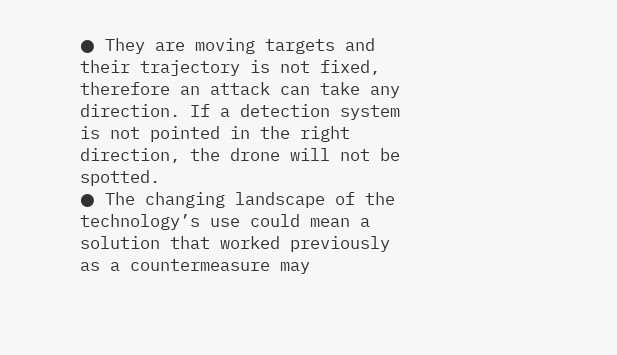● They are moving targets and their trajectory is not fixed, therefore an attack can take any direction. If a detection system is not pointed in the right direction, the drone will not be spotted.
● The changing landscape of the technology’s use could mean a solution that worked previously as a countermeasure may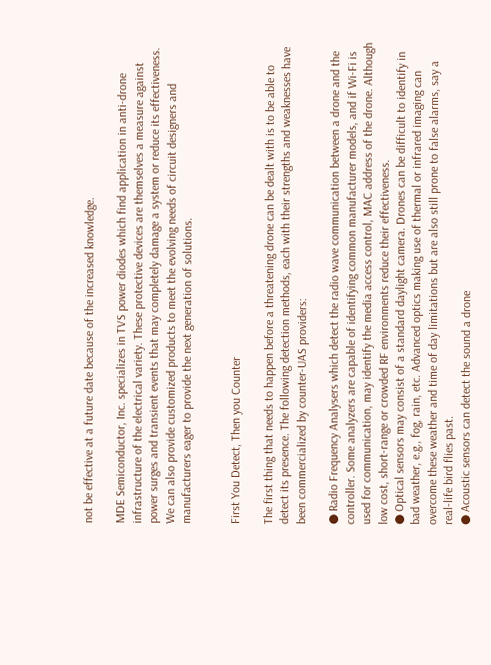not be effective at a future date because of the increased knowledge.

MDE Semiconductor, Inc. specializes in TVS power diodes which find application in anti-drone infrastructure of the electrical variety. These protective devices are themselves a measure against power surges and transient events that may completely damage a system or reduce its effectiveness. We can also provide customized products to meet the evolving needs of circuit designers and manufacturers eager to provide the next generation of solutions.


First You Detect, Then you Counter

The first thing that needs to happen before a threatening drone can be dealt with is to be able to detect its presence. The following detection methods, each with their strengths and weaknesses have been commercialized by counter-UAS providers:

● Radio Frequency Analysers which detect the radio wave communication between a drone and the controller. Some analyzers are capable of identifying common manufacturer models, and if Wi-Fi is used for communication, may identify the media access control, MAC address of the drone. Although low cost, short-range or crowded RF environments reduce their effectiveness.
● Optical sensors may consist of a standard daylight camera. Drones can be difficult to identify in bad weather, e.g., fog, rain, etc. Advanced optics making use of thermal or infrared imaging can overcome these weather and time of day limitations but are also still prone to false alarms, say a real-life bird flies past.
● Acoustic sensors can detect the sound a drone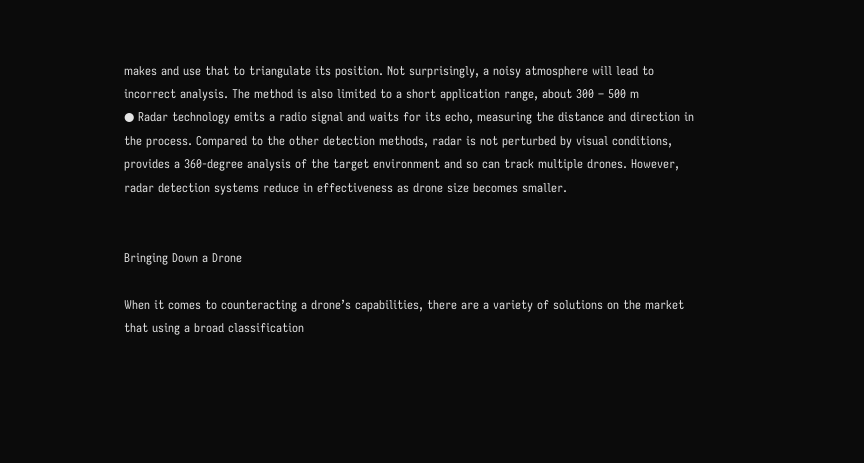makes and use that to triangulate its position. Not surprisingly, a noisy atmosphere will lead to incorrect analysis. The method is also limited to a short application range, about 300 – 500 m
● Radar technology emits a radio signal and waits for its echo, measuring the distance and direction in the process. Compared to the other detection methods, radar is not perturbed by visual conditions, provides a 360-degree analysis of the target environment and so can track multiple drones. However, radar detection systems reduce in effectiveness as drone size becomes smaller.


Bringing Down a Drone

When it comes to counteracting a drone’s capabilities, there are a variety of solutions on the market that using a broad classification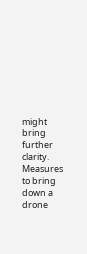might bring further clarity. Measures to bring down a drone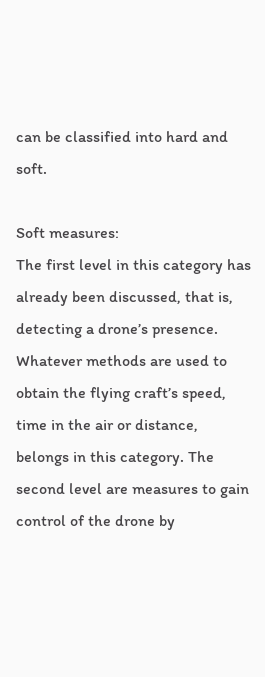can be classified into hard and soft.

Soft measures:
The first level in this category has already been discussed, that is, detecting a drone’s presence. Whatever methods are used to obtain the flying craft’s speed, time in the air or distance, belongs in this category. The second level are measures to gain control of the drone by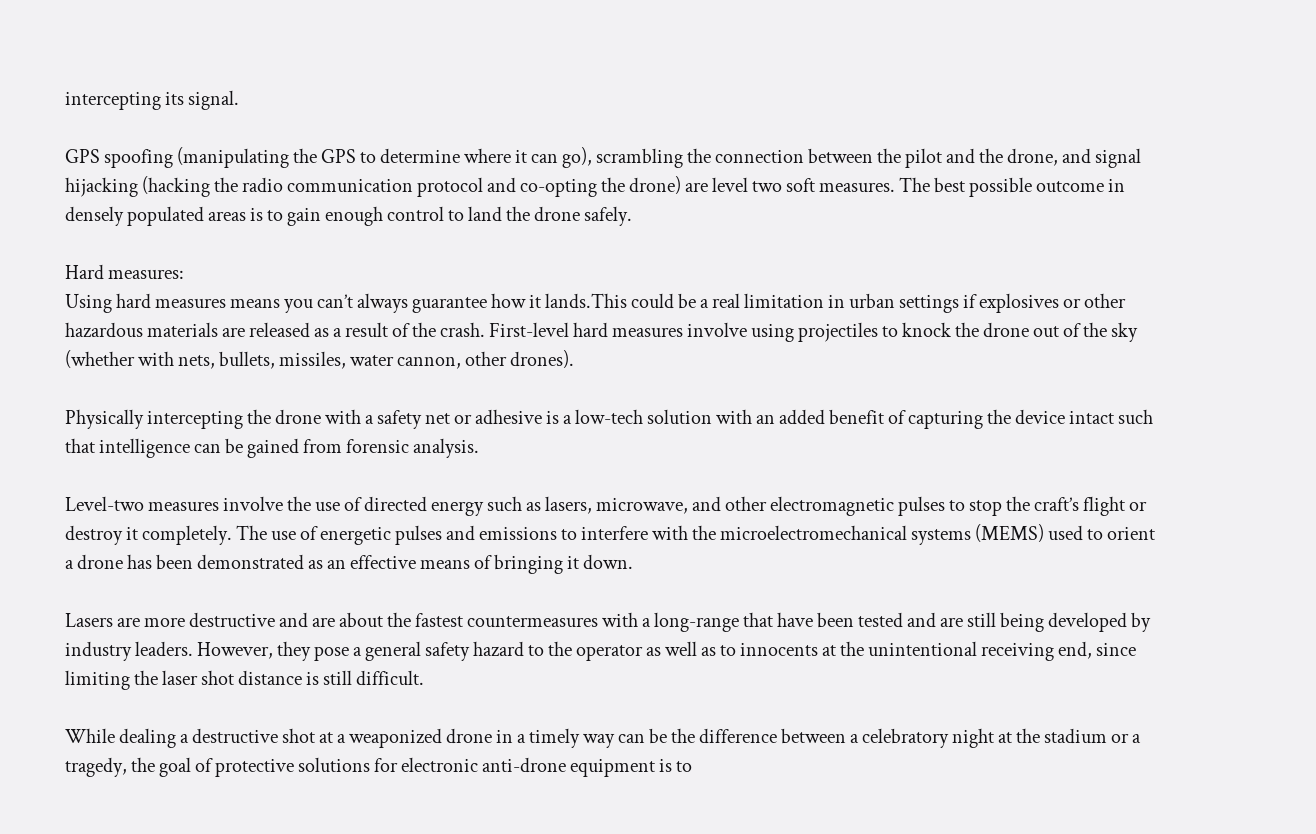intercepting its signal.

GPS spoofing (manipulating the GPS to determine where it can go), scrambling the connection between the pilot and the drone, and signal hijacking (hacking the radio communication protocol and co-opting the drone) are level two soft measures. The best possible outcome in densely populated areas is to gain enough control to land the drone safely.

Hard measures:
Using hard measures means you can’t always guarantee how it lands.This could be a real limitation in urban settings if explosives or other hazardous materials are released as a result of the crash. First-level hard measures involve using projectiles to knock the drone out of the sky (whether with nets, bullets, missiles, water cannon, other drones).

Physically intercepting the drone with a safety net or adhesive is a low-tech solution with an added benefit of capturing the device intact such that intelligence can be gained from forensic analysis.

Level-two measures involve the use of directed energy such as lasers, microwave, and other electromagnetic pulses to stop the craft’s flight or destroy it completely. The use of energetic pulses and emissions to interfere with the microelectromechanical systems (MEMS) used to orient a drone has been demonstrated as an effective means of bringing it down.

Lasers are more destructive and are about the fastest countermeasures with a long-range that have been tested and are still being developed by industry leaders. However, they pose a general safety hazard to the operator as well as to innocents at the unintentional receiving end, since limiting the laser shot distance is still difficult.

While dealing a destructive shot at a weaponized drone in a timely way can be the difference between a celebratory night at the stadium or a tragedy, the goal of protective solutions for electronic anti-drone equipment is to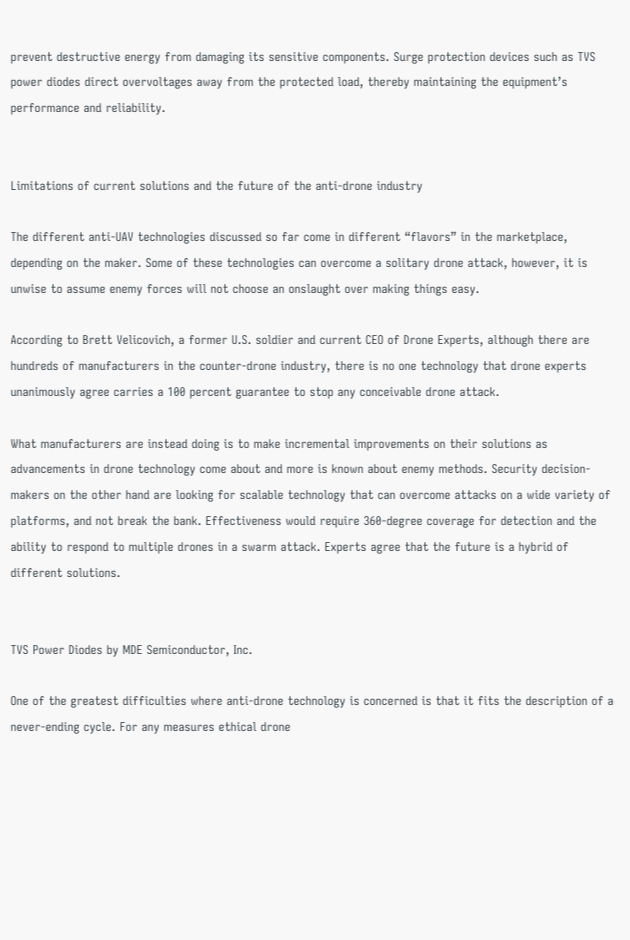prevent destructive energy from damaging its sensitive components. Surge protection devices such as TVS power diodes direct overvoltages away from the protected load, thereby maintaining the equipment’s performance and reliability.


Limitations of current solutions and the future of the anti-drone industry

The different anti-UAV technologies discussed so far come in different “flavors” in the marketplace, depending on the maker. Some of these technologies can overcome a solitary drone attack, however, it is unwise to assume enemy forces will not choose an onslaught over making things easy.

According to Brett Velicovich, a former U.S. soldier and current CEO of Drone Experts, although there are hundreds of manufacturers in the counter-drone industry, there is no one technology that drone experts unanimously agree carries a 100 percent guarantee to stop any conceivable drone attack.

What manufacturers are instead doing is to make incremental improvements on their solutions as advancements in drone technology come about and more is known about enemy methods. Security decision-makers on the other hand are looking for scalable technology that can overcome attacks on a wide variety of platforms, and not break the bank. Effectiveness would require 360-degree coverage for detection and the ability to respond to multiple drones in a swarm attack. Experts agree that the future is a hybrid of different solutions.


TVS Power Diodes by MDE Semiconductor, Inc.

One of the greatest difficulties where anti-drone technology is concerned is that it fits the description of a never-ending cycle. For any measures ethical drone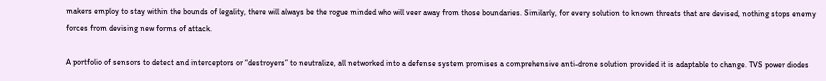makers employ to stay within the bounds of legality, there will always be the rogue minded who will veer away from those boundaries. Similarly, for every solution to known threats that are devised, nothing stops enemy forces from devising new forms of attack.

A portfolio of sensors to detect and interceptors or “destroyers” to neutralize, all networked into a defense system promises a comprehensive anti-drone solution provided it is adaptable to change. TVS power diodes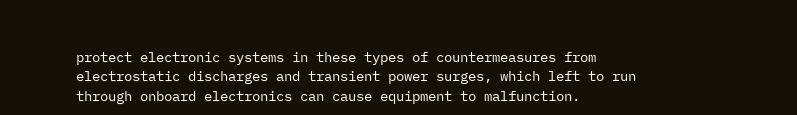protect electronic systems in these types of countermeasures from electrostatic discharges and transient power surges, which left to run through onboard electronics can cause equipment to malfunction.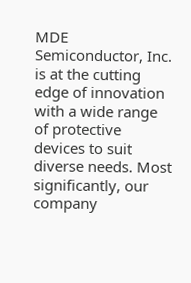MDE Semiconductor, Inc. is at the cutting edge of innovation with a wide range of protective devices to suit diverse needs. Most significantly, our company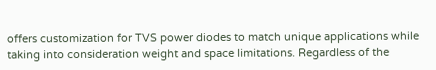offers customization for TVS power diodes to match unique applications while taking into consideration weight and space limitations. Regardless of the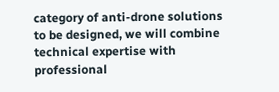category of anti-drone solutions to be designed, we will combine technical expertise with professional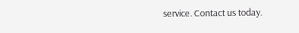service. Contact us today.